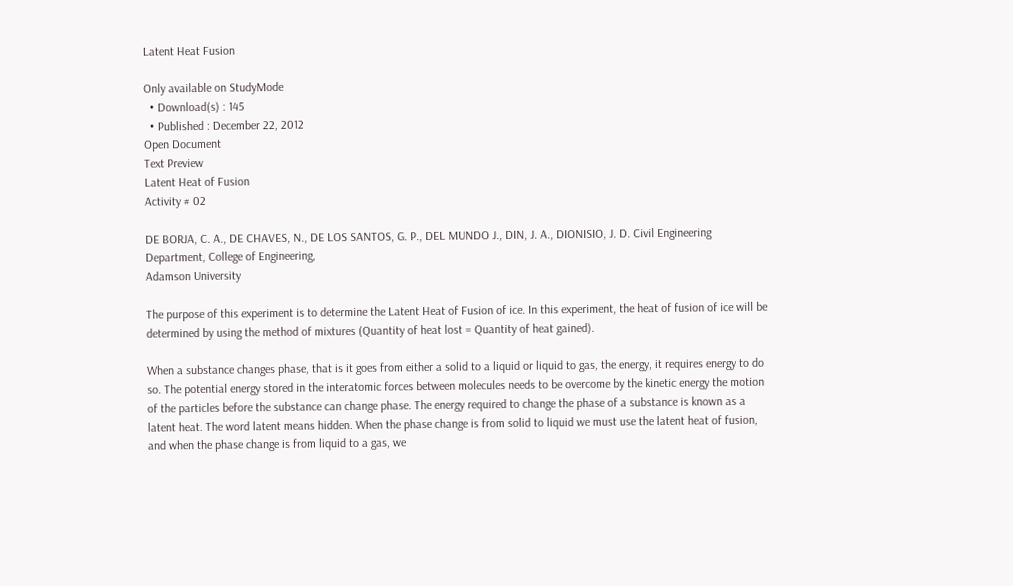Latent Heat Fusion

Only available on StudyMode
  • Download(s) : 145
  • Published : December 22, 2012
Open Document
Text Preview
Latent Heat of Fusion
Activity # 02

DE BORJA, C. A., DE CHAVES, N., DE LOS SANTOS, G. P., DEL MUNDO J., DIN, J. A., DIONISIO, J. D. Civil Engineering Department, College of Engineering,
Adamson University

The purpose of this experiment is to determine the Latent Heat of Fusion of ice. In this experiment, the heat of fusion of ice will be determined by using the method of mixtures (Quantity of heat lost = Quantity of heat gained).

When a substance changes phase, that is it goes from either a solid to a liquid or liquid to gas, the energy, it requires energy to do so. The potential energy stored in the interatomic forces between molecules needs to be overcome by the kinetic energy the motion of the particles before the substance can change phase. The energy required to change the phase of a substance is known as a latent heat. The word latent means hidden. When the phase change is from solid to liquid we must use the latent heat of fusion, and when the phase change is from liquid to a gas, we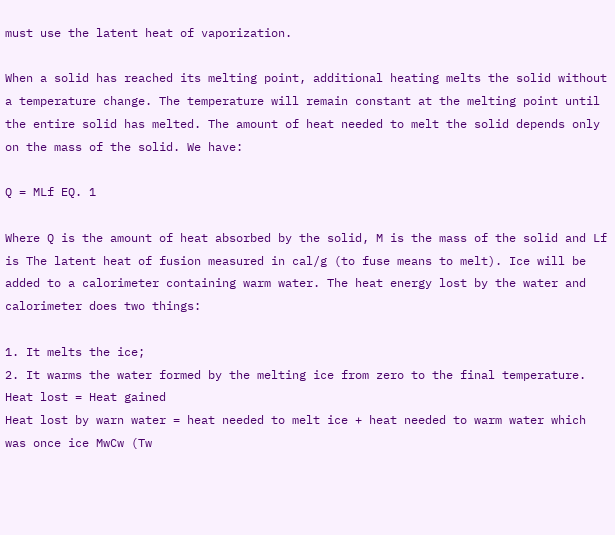must use the latent heat of vaporization.

When a solid has reached its melting point, additional heating melts the solid without a temperature change. The temperature will remain constant at the melting point until the entire solid has melted. The amount of heat needed to melt the solid depends only on the mass of the solid. We have:

Q = MLf EQ. 1

Where Q is the amount of heat absorbed by the solid, M is the mass of the solid and Lf is The latent heat of fusion measured in cal/g (to fuse means to melt). Ice will be added to a calorimeter containing warm water. The heat energy lost by the water and calorimeter does two things:

1. It melts the ice;
2. It warms the water formed by the melting ice from zero to the final temperature.
Heat lost = Heat gained
Heat lost by warn water = heat needed to melt ice + heat needed to warm water which was once ice MwCw (Tw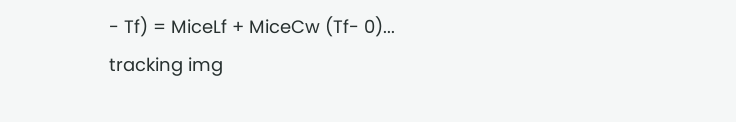- Tf) = MiceLf + MiceCw (Tf- 0)...
tracking img